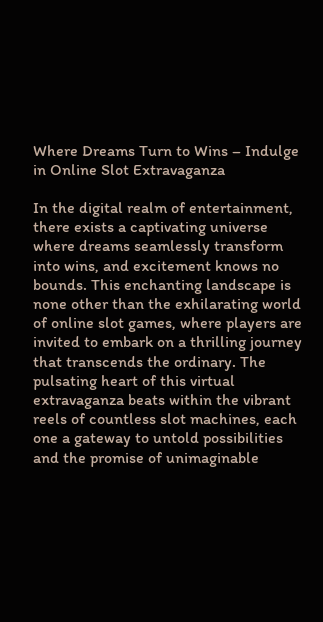Where Dreams Turn to Wins – Indulge in Online Slot Extravaganza

In the digital realm of entertainment, there exists a captivating universe where dreams seamlessly transform into wins, and excitement knows no bounds. This enchanting landscape is none other than the exhilarating world of online slot games, where players are invited to embark on a thrilling journey that transcends the ordinary. The pulsating heart of this virtual extravaganza beats within the vibrant reels of countless slot machines, each one a gateway to untold possibilities and the promise of unimaginable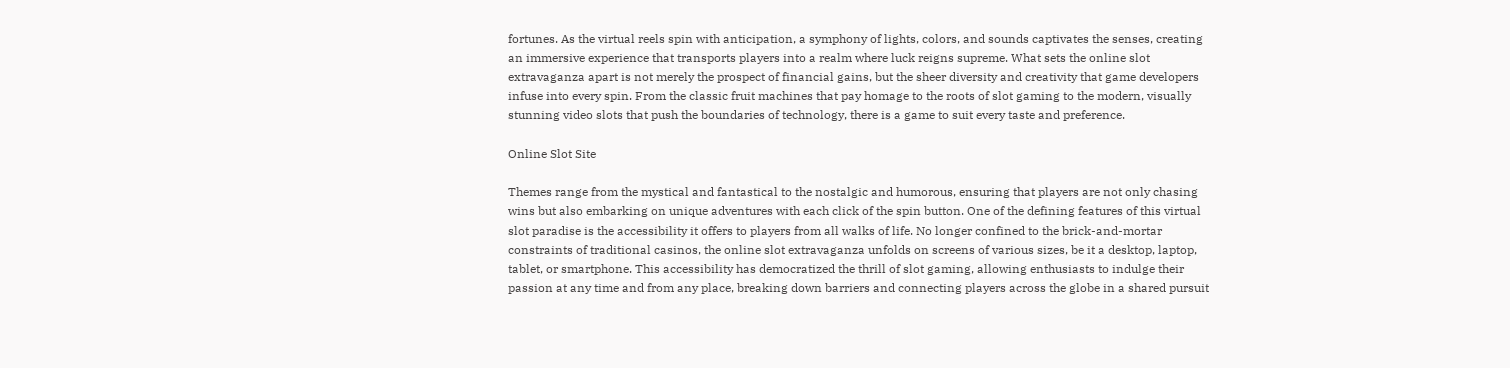fortunes. As the virtual reels spin with anticipation, a symphony of lights, colors, and sounds captivates the senses, creating an immersive experience that transports players into a realm where luck reigns supreme. What sets the online slot extravaganza apart is not merely the prospect of financial gains, but the sheer diversity and creativity that game developers infuse into every spin. From the classic fruit machines that pay homage to the roots of slot gaming to the modern, visually stunning video slots that push the boundaries of technology, there is a game to suit every taste and preference.

Online Slot Site

Themes range from the mystical and fantastical to the nostalgic and humorous, ensuring that players are not only chasing wins but also embarking on unique adventures with each click of the spin button. One of the defining features of this virtual slot paradise is the accessibility it offers to players from all walks of life. No longer confined to the brick-and-mortar constraints of traditional casinos, the online slot extravaganza unfolds on screens of various sizes, be it a desktop, laptop, tablet, or smartphone. This accessibility has democratized the thrill of slot gaming, allowing enthusiasts to indulge their passion at any time and from any place, breaking down barriers and connecting players across the globe in a shared pursuit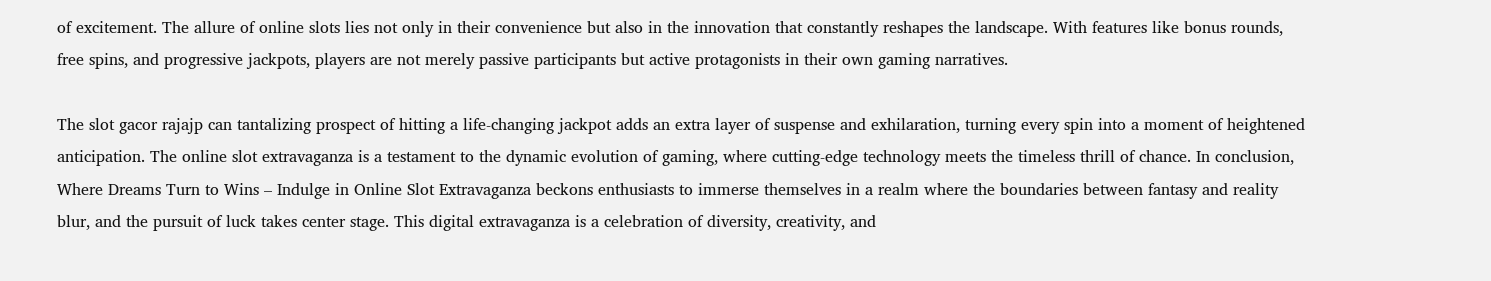of excitement. The allure of online slots lies not only in their convenience but also in the innovation that constantly reshapes the landscape. With features like bonus rounds, free spins, and progressive jackpots, players are not merely passive participants but active protagonists in their own gaming narratives.

The slot gacor rajajp can tantalizing prospect of hitting a life-changing jackpot adds an extra layer of suspense and exhilaration, turning every spin into a moment of heightened anticipation. The online slot extravaganza is a testament to the dynamic evolution of gaming, where cutting-edge technology meets the timeless thrill of chance. In conclusion, Where Dreams Turn to Wins – Indulge in Online Slot Extravaganza beckons enthusiasts to immerse themselves in a realm where the boundaries between fantasy and reality blur, and the pursuit of luck takes center stage. This digital extravaganza is a celebration of diversity, creativity, and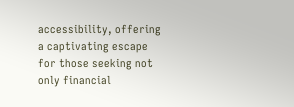accessibility, offering a captivating escape for those seeking not only financial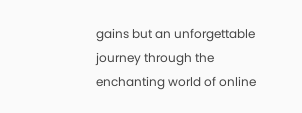gains but an unforgettable journey through the enchanting world of online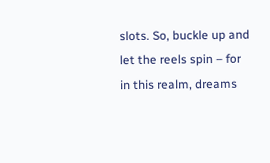slots. So, buckle up and let the reels spin – for in this realm, dreams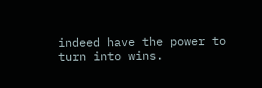indeed have the power to turn into wins.